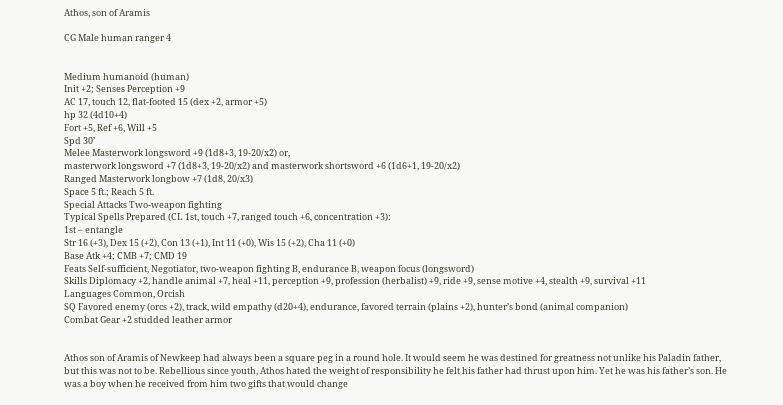Athos, son of Aramis

CG Male human ranger 4


Medium humanoid (human)
Init +2; Senses Perception +9
AC 17, touch 12, flat-footed 15 (dex +2, armor +5)
hp 32 (4d10+4)
Fort +5, Ref +6, Will +5
Spd 30’
Melee Masterwork longsword +9 (1d8+3, 19-20/x2) or,
masterwork longsword +7 (1d8+3, 19-20/x2) and masterwork shortsword +6 (1d6+1, 19-20/x2)
Ranged Masterwork longbow +7 (1d8, 20/x3)
Space 5 ft.; Reach 5 ft.
Special Attacks Two-weapon fighting
Typical Spells Prepared (CL 1st, touch +7, ranged touch +6, concentration +3):
1st – entangle
Str 16 (+3), Dex 15 (+2), Con 13 (+1), Int 11 (+0), Wis 15 (+2), Cha 11 (+0)
Base Atk +4; CMB +7; CMD 19
Feats Self-sufficient, Negotiator, two-weapon fighting B, endurance B, weapon focus (longsword)
Skills Diplomacy +2, handle animal +7, heal +11, perception +9, profession (herbalist) +9, ride +9, sense motive +4, stealth +9, survival +11
Languages Common, Orcish
SQ Favored enemy (orcs +2), track, wild empathy (d20+4), endurance, favored terrain (plains +2), hunter’s bond (animal companion)
Combat Gear +2 studded leather armor


Athos son of Aramis of Newkeep had always been a square peg in a round hole. It would seem he was destined for greatness not unlike his Paladin father, but this was not to be. Rebellious since youth, Athos hated the weight of responsibility he felt his father had thrust upon him. Yet he was his father’s son. He was a boy when he received from him two gifts that would change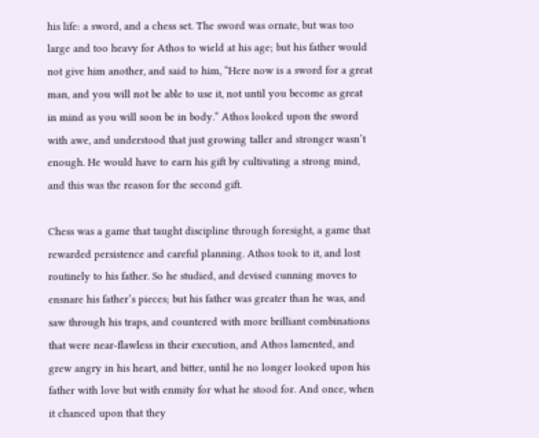his life: a sword, and a chess set. The sword was ornate, but was too large and too heavy for Athos to wield at his age; but his father would not give him another, and said to him, “Here now is a sword for a great man, and you will not be able to use it, not until you become as great in mind as you will soon be in body.” Athos looked upon the sword with awe, and understood that just growing taller and stronger wasn’t enough. He would have to earn his gift by cultivating a strong mind, and this was the reason for the second gift.

Chess was a game that taught discipline through foresight, a game that rewarded persistence and careful planning. Athos took to it, and lost routinely to his father. So he studied, and devised cunning moves to ensnare his father’s pieces; but his father was greater than he was, and saw through his traps, and countered with more brilliant combinations that were near-flawless in their execution, and Athos lamented, and grew angry in his heart, and bitter, until he no longer looked upon his father with love but with enmity for what he stood for. And once, when it chanced upon that they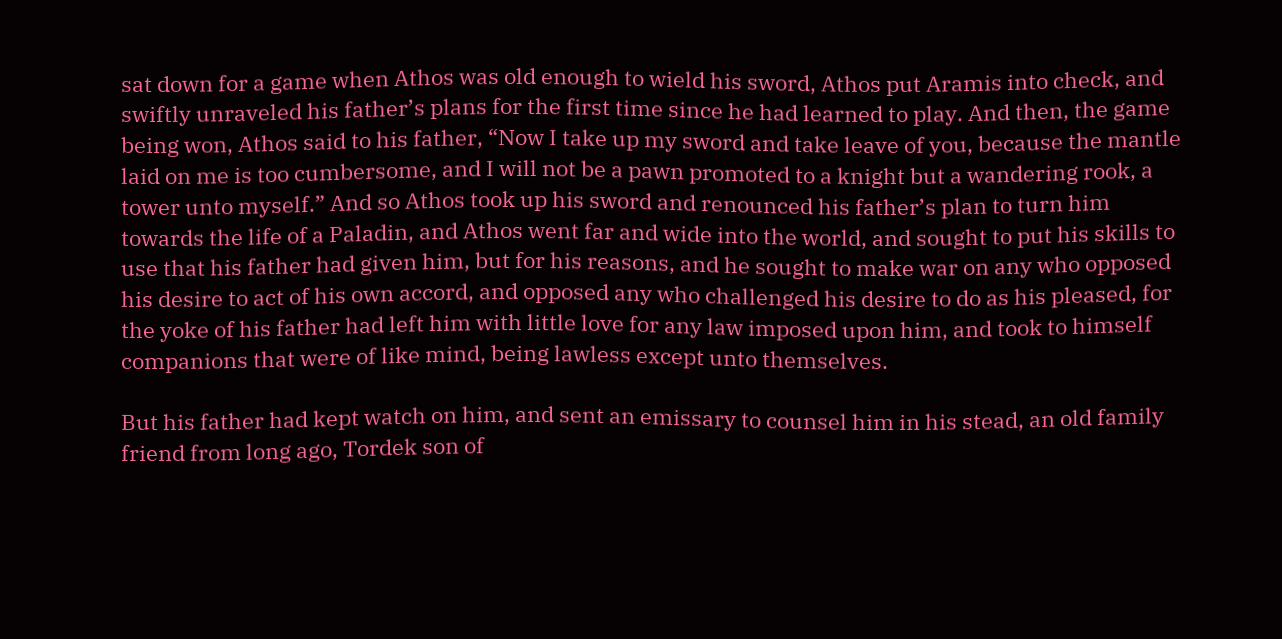sat down for a game when Athos was old enough to wield his sword, Athos put Aramis into check, and swiftly unraveled his father’s plans for the first time since he had learned to play. And then, the game being won, Athos said to his father, “Now I take up my sword and take leave of you, because the mantle laid on me is too cumbersome, and I will not be a pawn promoted to a knight but a wandering rook, a tower unto myself.” And so Athos took up his sword and renounced his father’s plan to turn him towards the life of a Paladin, and Athos went far and wide into the world, and sought to put his skills to use that his father had given him, but for his reasons, and he sought to make war on any who opposed his desire to act of his own accord, and opposed any who challenged his desire to do as his pleased, for the yoke of his father had left him with little love for any law imposed upon him, and took to himself companions that were of like mind, being lawless except unto themselves.

But his father had kept watch on him, and sent an emissary to counsel him in his stead, an old family friend from long ago, Tordek son of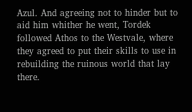Azul. And agreeing not to hinder but to aid him whither he went, Tordek followed Athos to the Westvale, where they agreed to put their skills to use in rebuilding the ruinous world that lay there.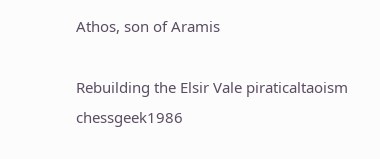Athos, son of Aramis

Rebuilding the Elsir Vale piraticaltaoism chessgeek1986